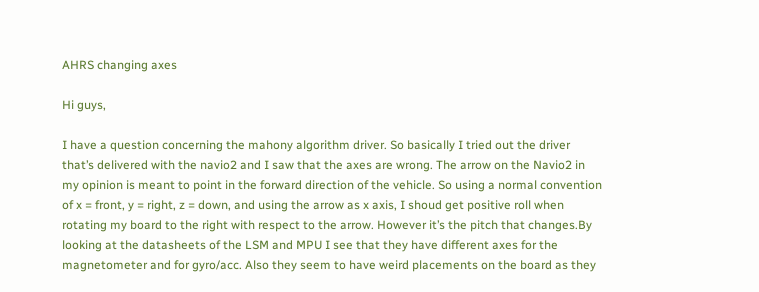AHRS changing axes

Hi guys,

I have a question concerning the mahony algorithm driver. So basically I tried out the driver that’s delivered with the navio2 and I saw that the axes are wrong. The arrow on the Navio2 in my opinion is meant to point in the forward direction of the vehicle. So using a normal convention of x = front, y = right, z = down, and using the arrow as x axis, I shoud get positive roll when rotating my board to the right with respect to the arrow. However it’s the pitch that changes.By looking at the datasheets of the LSM and MPU I see that they have different axes for the magnetometer and for gyro/acc. Also they seem to have weird placements on the board as they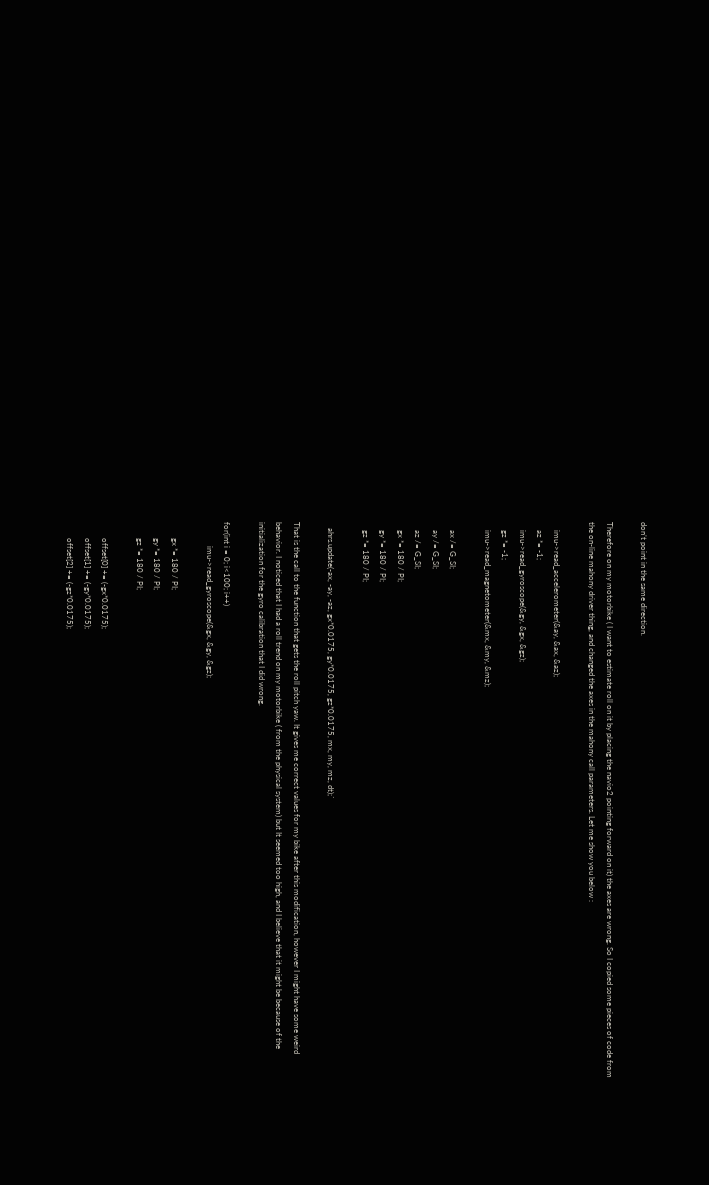don’t point in the same direction.

Therefore on my motorbike ( I want to estimate roll on it by placing the navio2 pointing forward on it) the axes are wrong. So I copied some pieces of code from the on-line mahony driver thing, and changed the axes in the mahony call parameters. Let me show you below :

    imu->read_accelerometer(&ay, &ax, &az);
    az *= -1;
    imu->read_gyroscope(&gy, &gx, &gz);
    gz *= -1;
    imu->read_magnetometer(&mx, &my, &mz);

    ax /= G_SI;
    ay /= G_SI;
    az /= G_SI;
    gx *= 180 / PI;
    gy *= 180 / PI;
    gz *= 180 / PI;

   ahrs.update(-ax, -ay, -az, gx*0.0175, gy*0.0175, gz*0.0175, mx, my, mz, dt);`

That is the call to the function that gets the roll pitch yaw. It gives me correct values for my bike after this modification, however I might have some weird behavior. I noticed that I had a roll trend on my motorbike ( from the physical system) but It seemed too high, and I believe that it might be because of the initialization for the gyro calibration that I did wrong.

for(int i = 0; i<100; i++)
            imu->read_gyroscope(&gx, &gy, &gz);

        gx *= 180 / PI;
        gy *= 180 / PI;
        gz *= 180 / PI;

        offset[0] += (-gx*0.0175);
        offset[1] += (-gy*0.0175);
        offset[2] += (-gz*0.0175);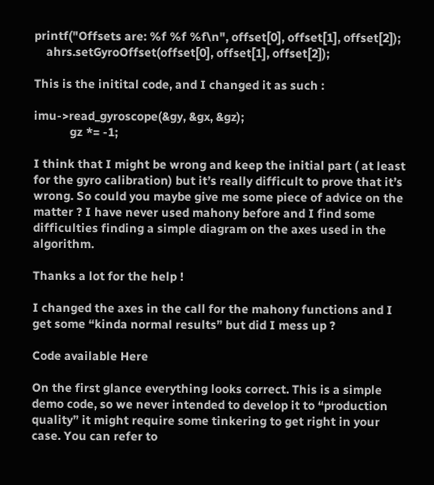printf("Offsets are: %f %f %f\n", offset[0], offset[1], offset[2]);
    ahrs.setGyroOffset(offset[0], offset[1], offset[2]);

This is the initital code, and I changed it as such :

imu->read_gyroscope(&gy, &gx, &gz);
            gz *= -1;

I think that I might be wrong and keep the initial part ( at least for the gyro calibration) but it’s really difficult to prove that it’s wrong. So could you maybe give me some piece of advice on the matter ? I have never used mahony before and I find some difficulties finding a simple diagram on the axes used in the algorithm.

Thanks a lot for the help !

I changed the axes in the call for the mahony functions and I get some “kinda normal results” but did I mess up ?

Code available Here

On the first glance everything looks correct. This is a simple demo code, so we never intended to develop it to “production quality” it might require some tinkering to get right in your case. You can refer to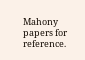Mahony papers for reference.